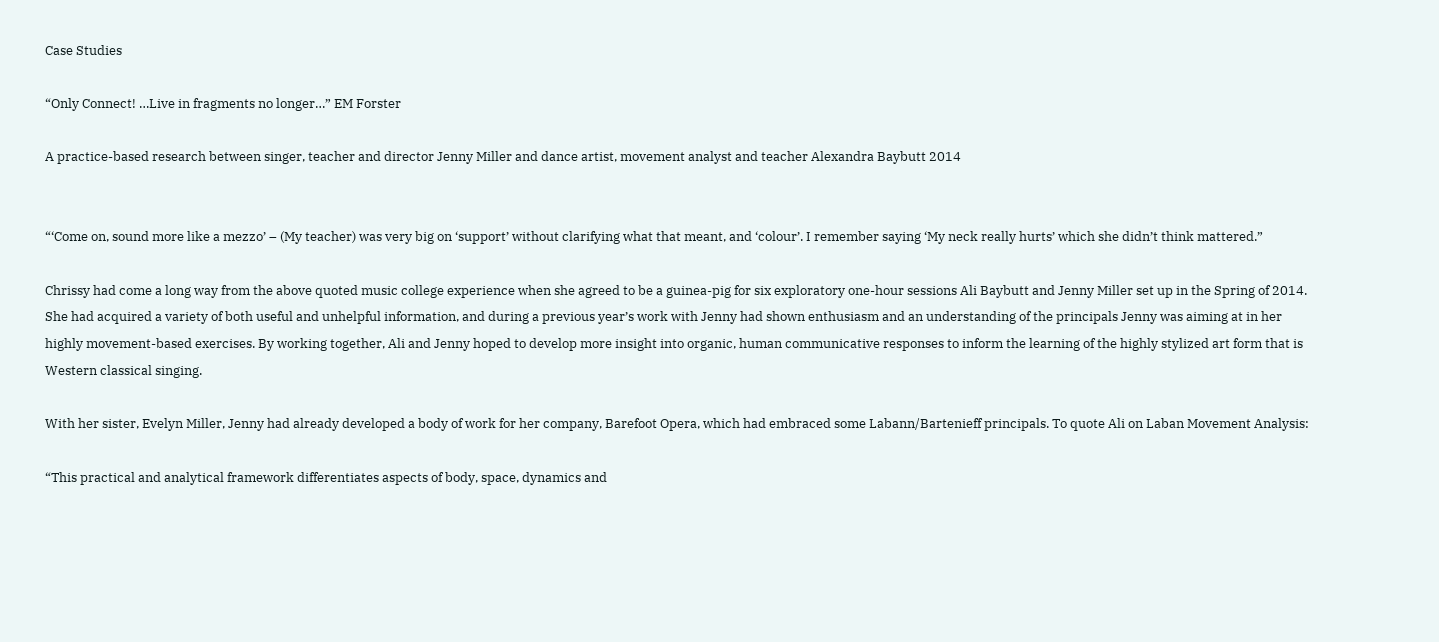Case Studies

“Only Connect! …Live in fragments no longer…” EM Forster

A practice-based research between singer, teacher and director Jenny Miller and dance artist, movement analyst and teacher Alexandra Baybutt 2014


“‘Come on, sound more like a mezzo’ – (My teacher) was very big on ‘support’ without clarifying what that meant, and ‘colour’. I remember saying ‘My neck really hurts’ which she didn’t think mattered.”

Chrissy had come a long way from the above quoted music college experience when she agreed to be a guinea-pig for six exploratory one-hour sessions Ali Baybutt and Jenny Miller set up in the Spring of 2014. She had acquired a variety of both useful and unhelpful information, and during a previous year’s work with Jenny had shown enthusiasm and an understanding of the principals Jenny was aiming at in her highly movement-based exercises. By working together, Ali and Jenny hoped to develop more insight into organic, human communicative responses to inform the learning of the highly stylized art form that is Western classical singing.

With her sister, Evelyn Miller, Jenny had already developed a body of work for her company, Barefoot Opera, which had embraced some Labann/Bartenieff principals. To quote Ali on Laban Movement Analysis:

“This practical and analytical framework differentiates aspects of body, space, dynamics and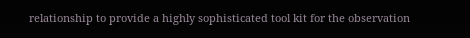relationship to provide a highly sophisticated tool kit for the observation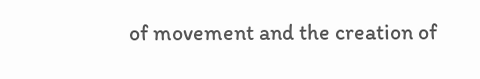of movement and the creation of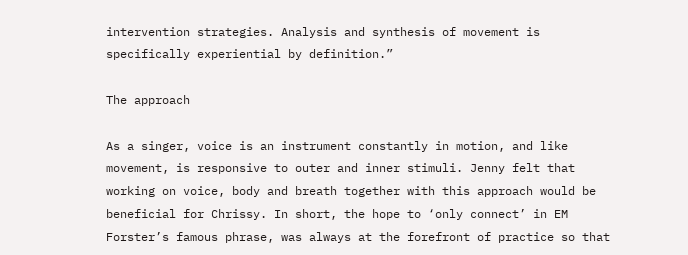intervention strategies. Analysis and synthesis of movement is specifically experiential by definition.”

The approach

As a singer, voice is an instrument constantly in motion, and like movement, is responsive to outer and inner stimuli. Jenny felt that working on voice, body and breath together with this approach would be beneficial for Chrissy. In short, the hope to ‘only connect’ in EM Forster’s famous phrase, was always at the forefront of practice so that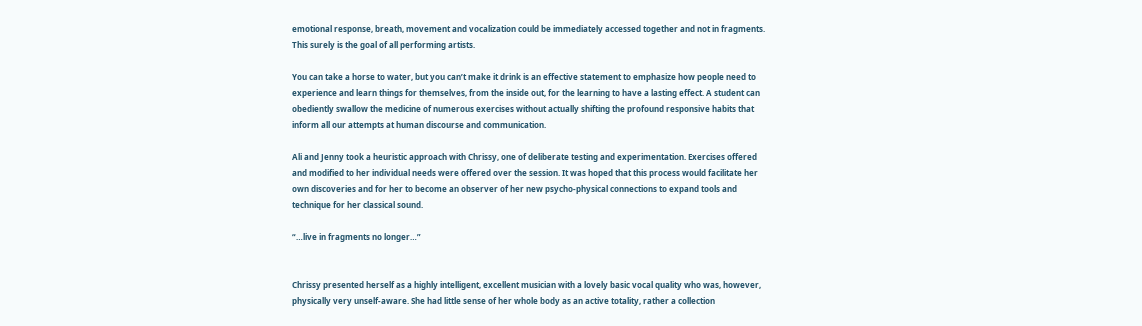emotional response, breath, movement and vocalization could be immediately accessed together and not in fragments. This surely is the goal of all performing artists.

You can take a horse to water, but you can’t make it drink is an effective statement to emphasize how people need to experience and learn things for themselves, from the inside out, for the learning to have a lasting effect. A student can obediently swallow the medicine of numerous exercises without actually shifting the profound responsive habits that inform all our attempts at human discourse and communication.

Ali and Jenny took a heuristic approach with Chrissy, one of deliberate testing and experimentation. Exercises offered and modified to her individual needs were offered over the session. It was hoped that this process would facilitate her own discoveries and for her to become an observer of her new psycho-physical connections to expand tools and technique for her classical sound.

“…live in fragments no longer…”


Chrissy presented herself as a highly intelligent, excellent musician with a lovely basic vocal quality who was, however, physically very unself-aware. She had little sense of her whole body as an active totality, rather a collection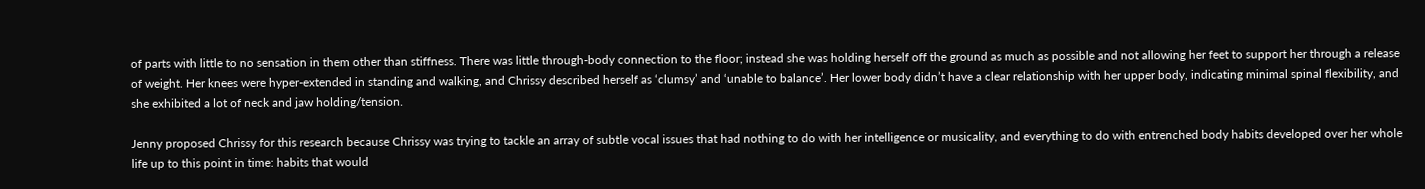of parts with little to no sensation in them other than stiffness. There was little through-body connection to the floor; instead she was holding herself off the ground as much as possible and not allowing her feet to support her through a release of weight. Her knees were hyper-extended in standing and walking, and Chrissy described herself as ‘clumsy’ and ‘unable to balance’. Her lower body didn’t have a clear relationship with her upper body, indicating minimal spinal flexibility, and she exhibited a lot of neck and jaw holding/tension.

Jenny proposed Chrissy for this research because Chrissy was trying to tackle an array of subtle vocal issues that had nothing to do with her intelligence or musicality, and everything to do with entrenched body habits developed over her whole life up to this point in time: habits that would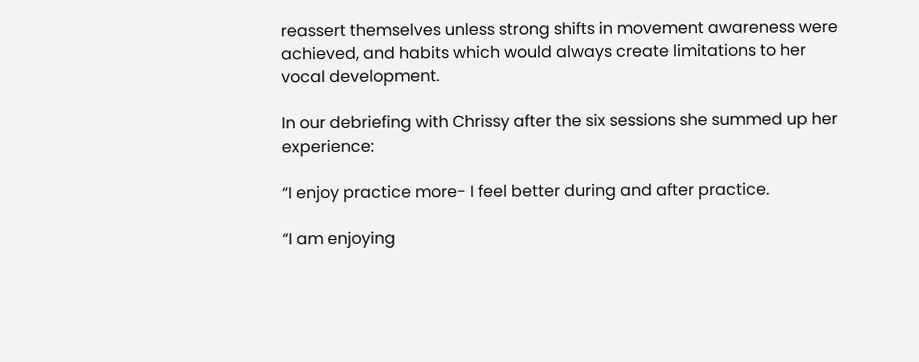reassert themselves unless strong shifts in movement awareness were achieved, and habits which would always create limitations to her vocal development.

In our debriefing with Chrissy after the six sessions she summed up her experience:

“I enjoy practice more- I feel better during and after practice.

“I am enjoying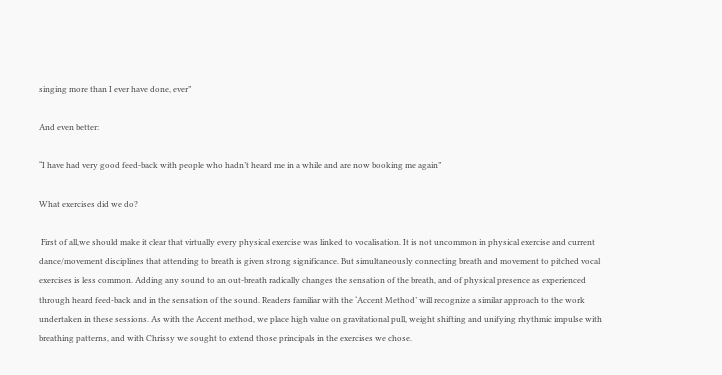singing more than I ever have done, ever”

And even better:

“I have had very good feed-back with people who hadn’t heard me in a while and are now booking me again”

What exercises did we do?

 First of all,we should make it clear that virtually every physical exercise was linked to vocalisation. It is not uncommon in physical exercise and current dance/movement disciplines that attending to breath is given strong significance. But simultaneously connecting breath and movement to pitched vocal exercises is less common. Adding any sound to an out-breath radically changes the sensation of the breath, and of physical presence as experienced through heard feed-back and in the sensation of the sound. Readers familiar with the ‘Accent Method’ will recognize a similar approach to the work undertaken in these sessions. As with the Accent method, we place high value on gravitational pull, weight shifting and unifying rhythmic impulse with breathing patterns, and with Chrissy we sought to extend those principals in the exercises we chose.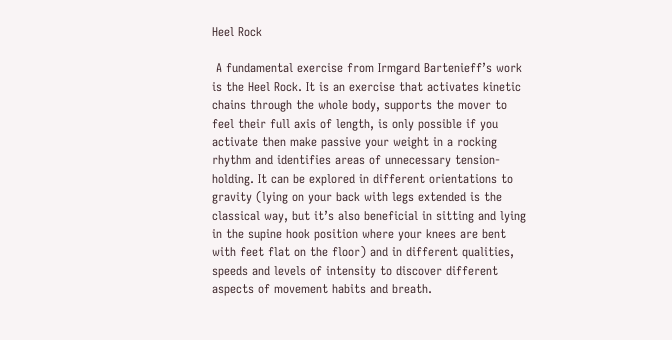Heel Rock

 A fundamental exercise from Irmgard Bartenieff’s work is the Heel Rock. It is an exercise that activates kinetic chains through the whole body, supports the mover to feel their full axis of length, is only possible if you activate then make passive your weight in a rocking rhythm and identifies areas of unnecessary tension-holding. It can be explored in different orientations to gravity (lying on your back with legs extended is the classical way, but it’s also beneficial in sitting and lying in the supine hook position where your knees are bent with feet flat on the floor) and in different qualities, speeds and levels of intensity to discover different aspects of movement habits and breath.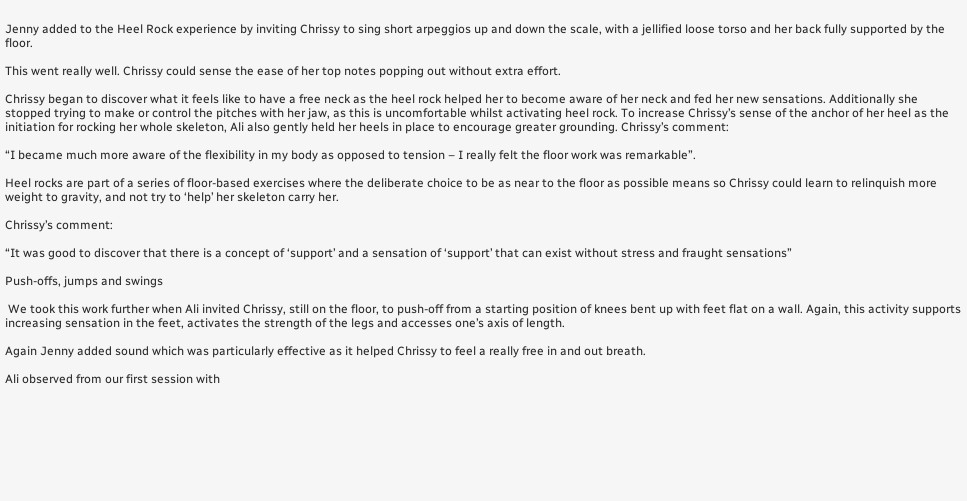Jenny added to the Heel Rock experience by inviting Chrissy to sing short arpeggios up and down the scale, with a jellified loose torso and her back fully supported by the floor.

This went really well. Chrissy could sense the ease of her top notes popping out without extra effort.

Chrissy began to discover what it feels like to have a free neck as the heel rock helped her to become aware of her neck and fed her new sensations. Additionally she stopped trying to make or control the pitches with her jaw, as this is uncomfortable whilst activating heel rock. To increase Chrissy’s sense of the anchor of her heel as the initiation for rocking her whole skeleton, Ali also gently held her heels in place to encourage greater grounding. Chrissy’s comment:

“I became much more aware of the flexibility in my body as opposed to tension – I really felt the floor work was remarkable”.

Heel rocks are part of a series of floor-based exercises where the deliberate choice to be as near to the floor as possible means so Chrissy could learn to relinquish more weight to gravity, and not try to ‘help’ her skeleton carry her.

Chrissy’s comment:

“It was good to discover that there is a concept of ‘support’ and a sensation of ‘support’ that can exist without stress and fraught sensations”

Push-offs, jumps and swings

 We took this work further when Ali invited Chrissy, still on the floor, to push-off from a starting position of knees bent up with feet flat on a wall. Again, this activity supports increasing sensation in the feet, activates the strength of the legs and accesses one’s axis of length.

Again Jenny added sound which was particularly effective as it helped Chrissy to feel a really free in and out breath.

Ali observed from our first session with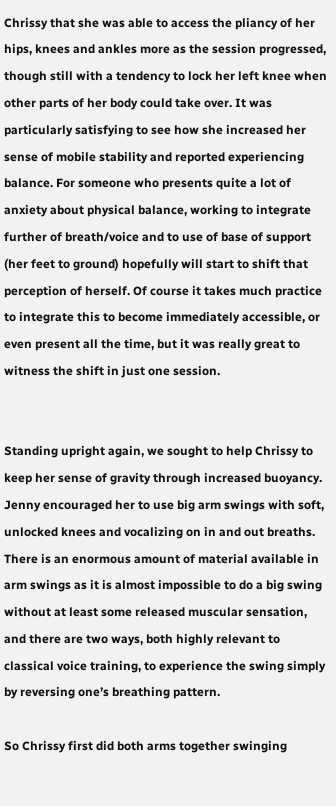Chrissy that she was able to access the pliancy of her hips, knees and ankles more as the session progressed, though still with a tendency to lock her left knee when other parts of her body could take over. It was particularly satisfying to see how she increased her sense of mobile stability and reported experiencing balance. For someone who presents quite a lot of anxiety about physical balance, working to integrate further of breath/voice and to use of base of support (her feet to ground) hopefully will start to shift that perception of herself. Of course it takes much practice to integrate this to become immediately accessible, or even present all the time, but it was really great to witness the shift in just one session.


Standing upright again, we sought to help Chrissy to keep her sense of gravity through increased buoyancy. Jenny encouraged her to use big arm swings with soft, unlocked knees and vocalizing on in and out breaths. There is an enormous amount of material available in arm swings as it is almost impossible to do a big swing without at least some released muscular sensation, and there are two ways, both highly relevant to classical voice training, to experience the swing simply by reversing one’s breathing pattern.

So Chrissy first did both arms together swinging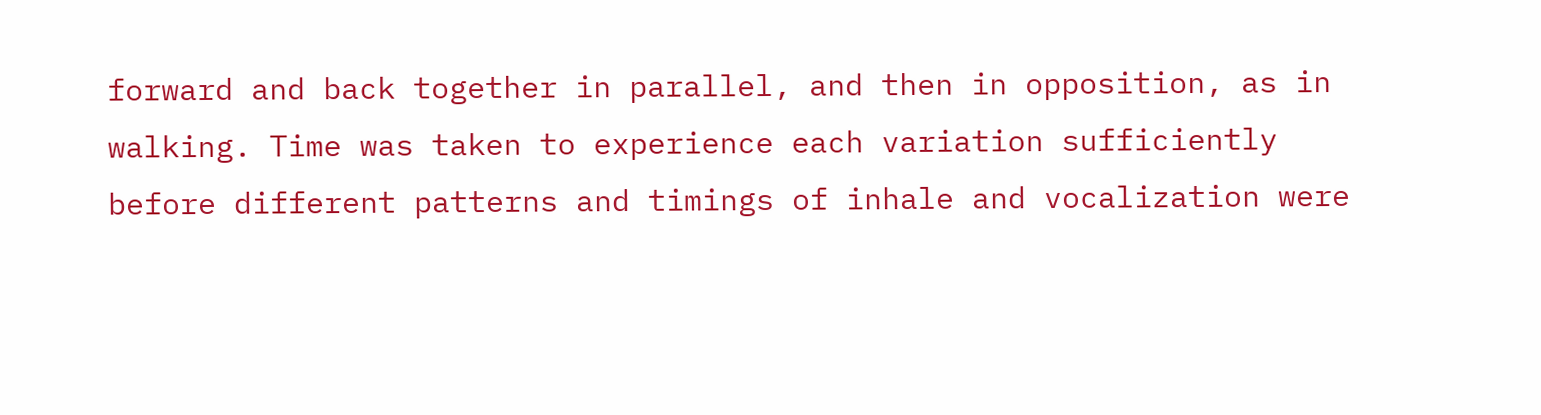forward and back together in parallel, and then in opposition, as in walking. Time was taken to experience each variation sufficiently before different patterns and timings of inhale and vocalization were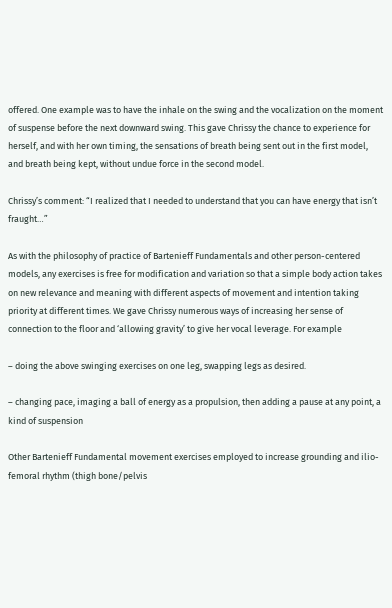offered. One example was to have the inhale on the swing and the vocalization on the moment of suspense before the next downward swing. This gave Chrissy the chance to experience for herself, and with her own timing, the sensations of breath being sent out in the first model, and breath being kept, without undue force in the second model.

Chrissy’s comment: “I realized that I needed to understand that you can have energy that isn’t fraught…”

As with the philosophy of practice of Bartenieff Fundamentals and other person-centered models, any exercises is free for modification and variation so that a simple body action takes on new relevance and meaning with different aspects of movement and intention taking priority at different times. We gave Chrissy numerous ways of increasing her sense of connection to the floor and ‘allowing gravity’ to give her vocal leverage. For example

– doing the above swinging exercises on one leg, swapping legs as desired.

– changing pace, imaging a ball of energy as a propulsion, then adding a pause at any point, a kind of suspension

Other Bartenieff Fundamental movement exercises employed to increase grounding and ilio-femoral rhythm (thigh bone/pelvis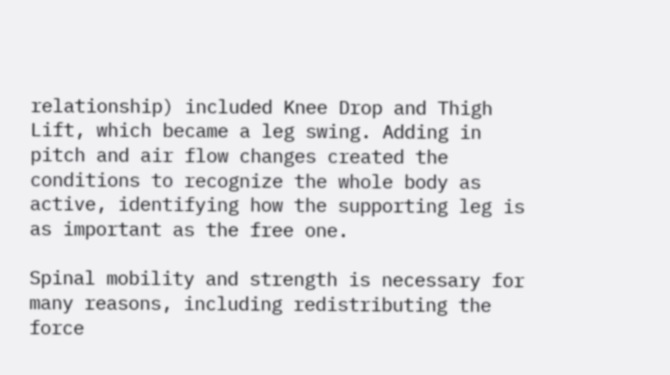relationship) included Knee Drop and Thigh Lift, which became a leg swing. Adding in pitch and air flow changes created the conditions to recognize the whole body as active, identifying how the supporting leg is as important as the free one.

Spinal mobility and strength is necessary for many reasons, including redistributing the force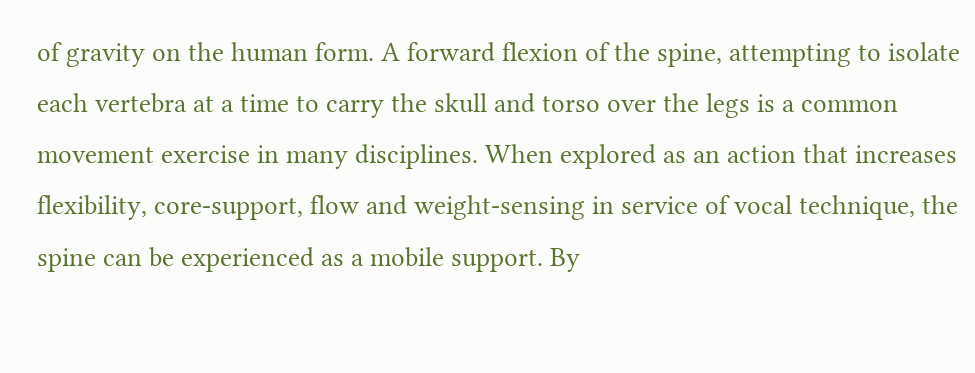of gravity on the human form. A forward flexion of the spine, attempting to isolate each vertebra at a time to carry the skull and torso over the legs is a common movement exercise in many disciplines. When explored as an action that increases flexibility, core-support, flow and weight-sensing in service of vocal technique, the spine can be experienced as a mobile support. By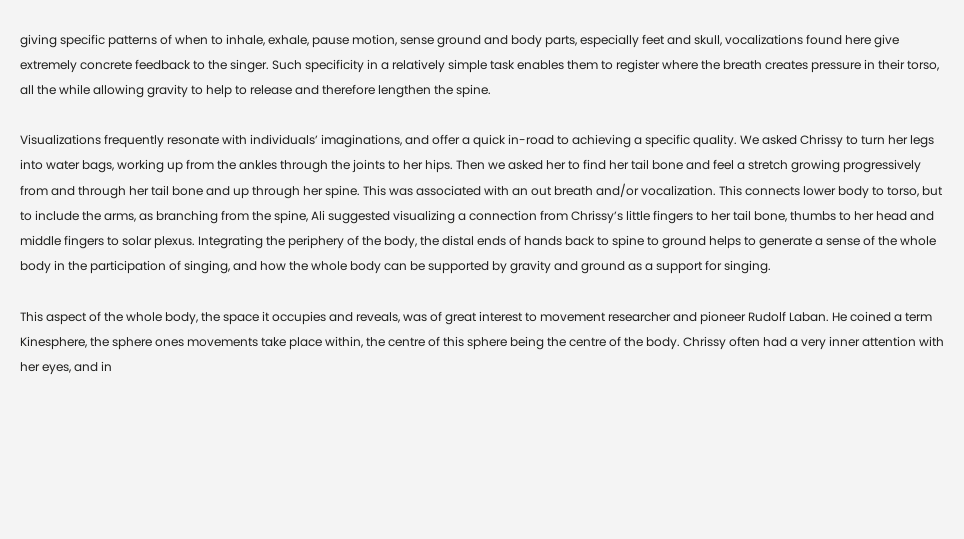giving specific patterns of when to inhale, exhale, pause motion, sense ground and body parts, especially feet and skull, vocalizations found here give extremely concrete feedback to the singer. Such specificity in a relatively simple task enables them to register where the breath creates pressure in their torso, all the while allowing gravity to help to release and therefore lengthen the spine.

Visualizations frequently resonate with individuals’ imaginations, and offer a quick in-road to achieving a specific quality. We asked Chrissy to turn her legs into water bags, working up from the ankles through the joints to her hips. Then we asked her to find her tail bone and feel a stretch growing progressively from and through her tail bone and up through her spine. This was associated with an out breath and/or vocalization. This connects lower body to torso, but to include the arms, as branching from the spine, Ali suggested visualizing a connection from Chrissy’s little fingers to her tail bone, thumbs to her head and middle fingers to solar plexus. Integrating the periphery of the body, the distal ends of hands back to spine to ground helps to generate a sense of the whole body in the participation of singing, and how the whole body can be supported by gravity and ground as a support for singing.

This aspect of the whole body, the space it occupies and reveals, was of great interest to movement researcher and pioneer Rudolf Laban. He coined a term Kinesphere, the sphere ones movements take place within, the centre of this sphere being the centre of the body. Chrissy often had a very inner attention with her eyes, and in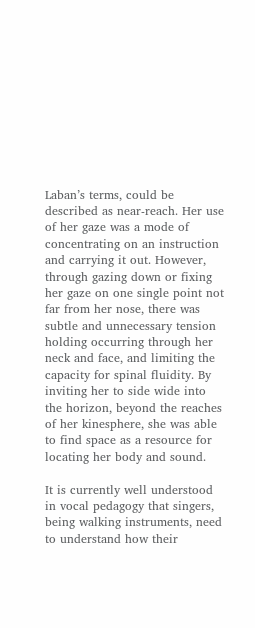Laban’s terms, could be described as near-reach. Her use of her gaze was a mode of concentrating on an instruction and carrying it out. However, through gazing down or fixing her gaze on one single point not far from her nose, there was subtle and unnecessary tension holding occurring through her neck and face, and limiting the capacity for spinal fluidity. By inviting her to side wide into the horizon, beyond the reaches of her kinesphere, she was able to find space as a resource for locating her body and sound.

It is currently well understood in vocal pedagogy that singers, being walking instruments, need to understand how their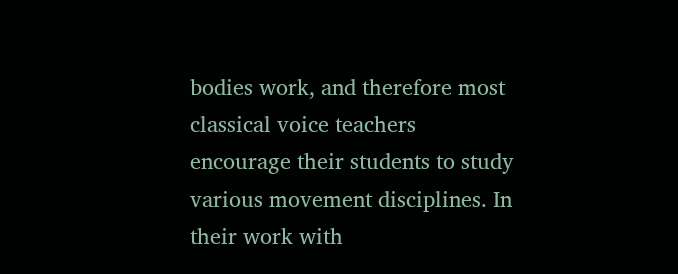bodies work, and therefore most classical voice teachers encourage their students to study various movement disciplines. In their work with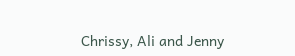Chrissy, Ali and Jenny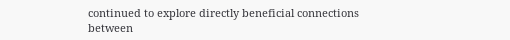continued to explore directly beneficial connections between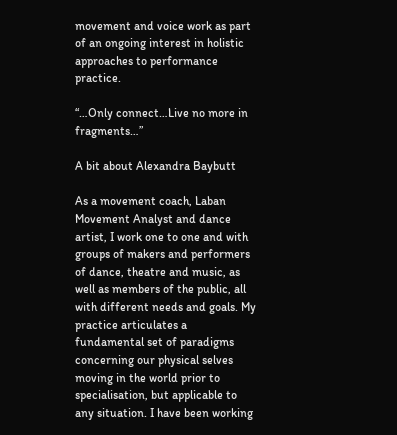movement and voice work as part of an ongoing interest in holistic approaches to performance practice.

“…Only connect…Live no more in fragments…”

A bit about Alexandra Baybutt

As a movement coach, Laban Movement Analyst and dance artist, I work one to one and with groups of makers and performers of dance, theatre and music, as well as members of the public, all with different needs and goals. My practice articulates a fundamental set of paradigms concerning our physical selves moving in the world prior to specialisation, but applicable to any situation. I have been working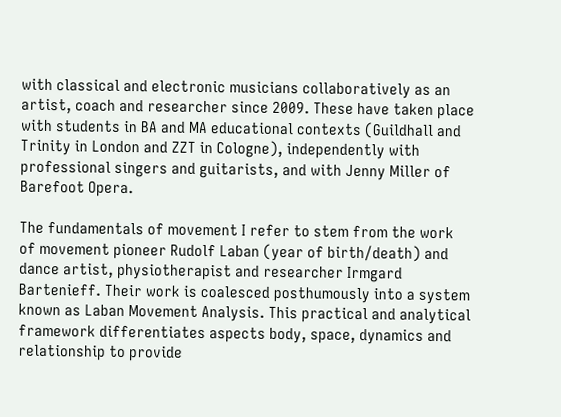with classical and electronic musicians collaboratively as an artist, coach and researcher since 2009. These have taken place with students in BA and MA educational contexts (Guildhall and Trinity in London and ZZT in Cologne), independently with professional singers and guitarists, and with Jenny Miller of Barefoot Opera.

The fundamentals of movement I refer to stem from the work of movement pioneer Rudolf Laban (year of birth/death) and dance artist, physiotherapist and researcher Irmgard Bartenieff. Their work is coalesced posthumously into a system known as Laban Movement Analysis. This practical and analytical framework differentiates aspects body, space, dynamics and relationship to provide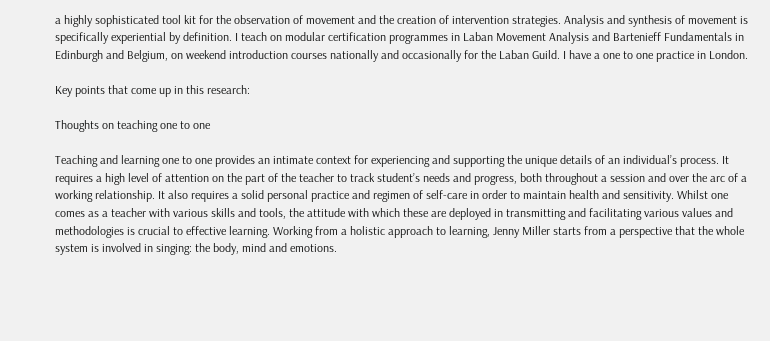a highly sophisticated tool kit for the observation of movement and the creation of intervention strategies. Analysis and synthesis of movement is specifically experiential by definition. I teach on modular certification programmes in Laban Movement Analysis and Bartenieff Fundamentals in Edinburgh and Belgium, on weekend introduction courses nationally and occasionally for the Laban Guild. I have a one to one practice in London.

Key points that come up in this research:

Thoughts on teaching one to one

Teaching and learning one to one provides an intimate context for experiencing and supporting the unique details of an individual’s process. It requires a high level of attention on the part of the teacher to track student’s needs and progress, both throughout a session and over the arc of a working relationship. It also requires a solid personal practice and regimen of self-care in order to maintain health and sensitivity. Whilst one comes as a teacher with various skills and tools, the attitude with which these are deployed in transmitting and facilitating various values and methodologies is crucial to effective learning. Working from a holistic approach to learning, Jenny Miller starts from a perspective that the whole system is involved in singing: the body, mind and emotions.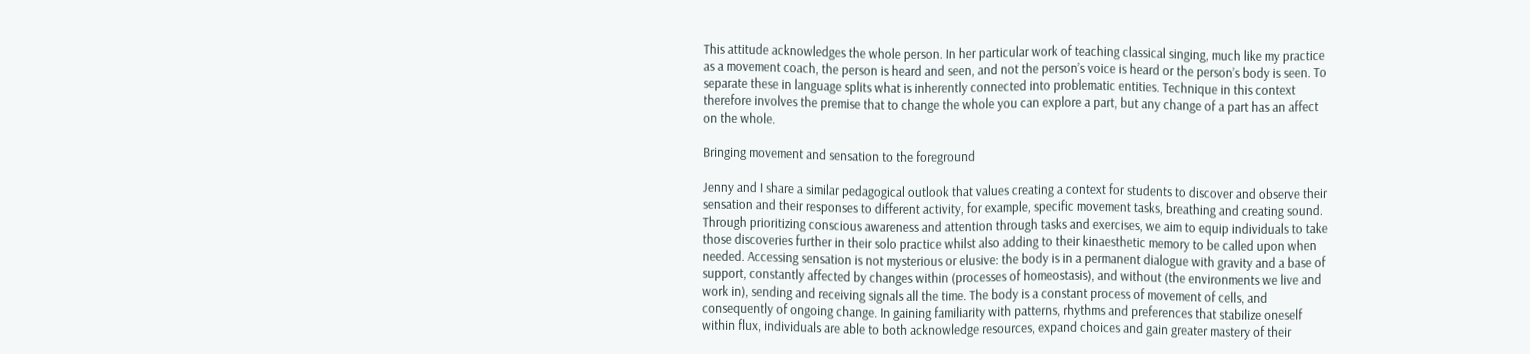This attitude acknowledges the whole person. In her particular work of teaching classical singing, much like my practice as a movement coach, the person is heard and seen, and not the person’s voice is heard or the person’s body is seen. To separate these in language splits what is inherently connected into problematic entities. Technique in this context therefore involves the premise that to change the whole you can explore a part, but any change of a part has an affect on the whole.

Bringing movement and sensation to the foreground

Jenny and I share a similar pedagogical outlook that values creating a context for students to discover and observe their sensation and their responses to different activity, for example, specific movement tasks, breathing and creating sound. Through prioritizing conscious awareness and attention through tasks and exercises, we aim to equip individuals to take those discoveries further in their solo practice whilst also adding to their kinaesthetic memory to be called upon when needed. Accessing sensation is not mysterious or elusive: the body is in a permanent dialogue with gravity and a base of support, constantly affected by changes within (processes of homeostasis), and without (the environments we live and work in), sending and receiving signals all the time. The body is a constant process of movement of cells, and consequently of ongoing change. In gaining familiarity with patterns, rhythms and preferences that stabilize oneself within flux, individuals are able to both acknowledge resources, expand choices and gain greater mastery of their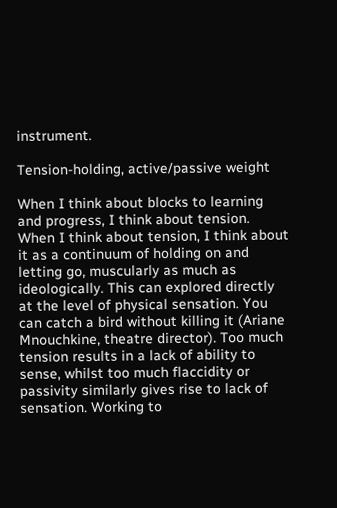instrument.

Tension-holding, active/passive weight

When I think about blocks to learning and progress, I think about tension. When I think about tension, I think about it as a continuum of holding on and letting go, muscularly as much as ideologically. This can explored directly at the level of physical sensation. You can catch a bird without killing it (Ariane Mnouchkine, theatre director). Too much tension results in a lack of ability to sense, whilst too much flaccidity or passivity similarly gives rise to lack of sensation. Working to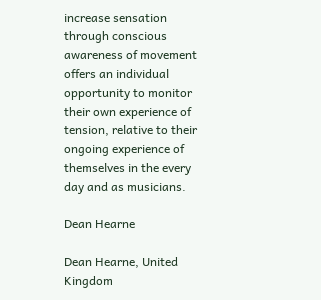increase sensation through conscious awareness of movement offers an individual opportunity to monitor their own experience of tension, relative to their ongoing experience of themselves in the every day and as musicians.

Dean Hearne

Dean Hearne, United Kingdom